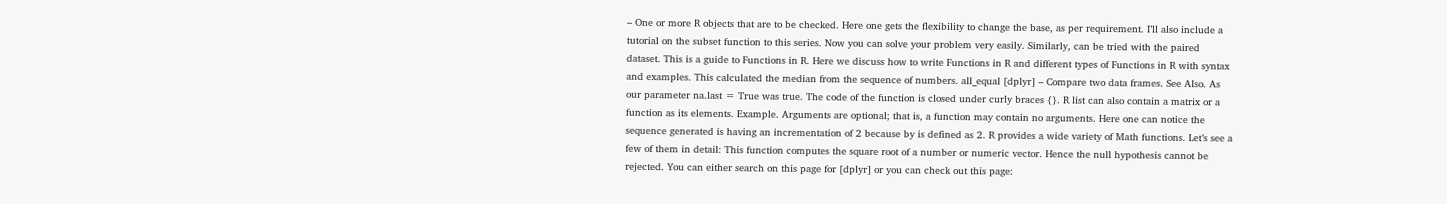– One or more R objects that are to be checked. Here one gets the flexibility to change the base, as per requirement. I’ll also include a tutorial on the subset function to this series. Now you can solve your problem very easily. Similarly, can be tried with the paired dataset. This is a guide to Functions in R. Here we discuss how to write Functions in R and different types of Functions in R with syntax and examples. This calculated the median from the sequence of numbers. all_equal [dplyr] – Compare two data frames. See Also. As our parameter na.last = True was true. The code of the function is closed under curly braces {}. R list can also contain a matrix or a function as its elements. Example. Arguments are optional; that is, a function may contain no arguments. Here one can notice the sequence generated is having an incrementation of 2 because by is defined as 2. R provides a wide variety of Math functions. Let’s see a few of them in detail: This function computes the square root of a number or numeric vector. Hence the null hypothesis cannot be rejected. You can either search on this page for [dplyr] or you can check out this page: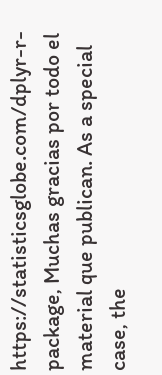https://statisticsglobe.com/dplyr-r-package, Muchas gracias por todo el material que publican. As a special case, the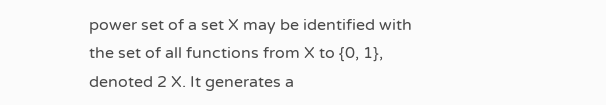power set of a set X may be identified with the set of all functions from X to {0, 1}, denoted 2 X. It generates a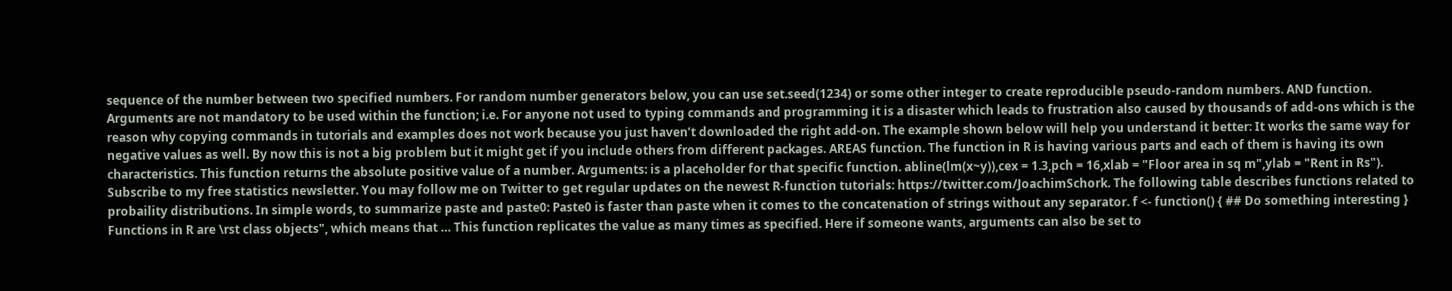sequence of the number between two specified numbers. For random number generators below, you can use set.seed(1234) or some other integer to create reproducible pseudo-random numbers. AND function. Arguments are not mandatory to be used within the function; i.e. For anyone not used to typing commands and programming it is a disaster which leads to frustration also caused by thousands of add-ons which is the reason why copying commands in tutorials and examples does not work because you just haven’t downloaded the right add-on. The example shown below will help you understand it better: It works the same way for negative values as well. By now this is not a big problem but it might get if you include others from different packages. AREAS function. The function in R is having various parts and each of them is having its own characteristics. This function returns the absolute positive value of a number. Arguments: is a placeholder for that specific function. abline(lm(x~y)),cex = 1.3,pch = 16,xlab = "Floor area in sq m",ylab = "Rent in Rs"). Subscribe to my free statistics newsletter. You may follow me on Twitter to get regular updates on the newest R-function tutorials: https://twitter.com/JoachimSchork. The following table describes functions related to probaility distributions. In simple words, to summarize paste and paste0: Paste0 is faster than paste when it comes to the concatenation of strings without any separator. f <- function() { ## Do something interesting } Functions in R are \rst class objects", which means that … This function replicates the value as many times as specified. Here if someone wants, arguments can also be set to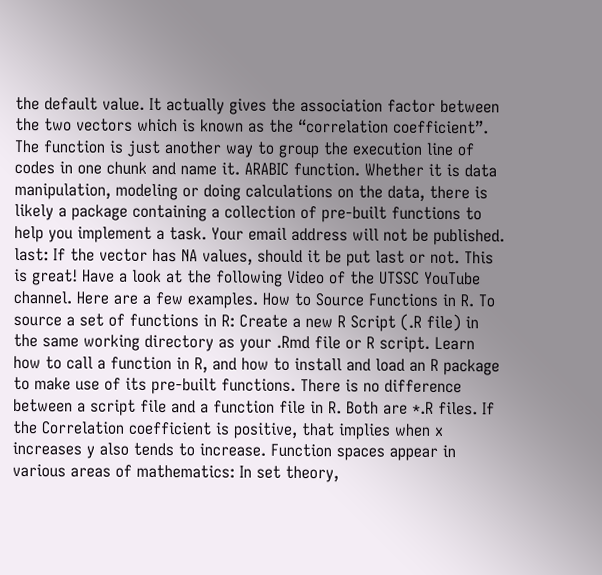the default value. It actually gives the association factor between the two vectors which is known as the “correlation coefficient”. The function is just another way to group the execution line of codes in one chunk and name it. ARABIC function. Whether it is data manipulation, modeling or doing calculations on the data, there is likely a package containing a collection of pre-built functions to help you implement a task. Your email address will not be published. last: If the vector has NA values, should it be put last or not. This is great! Have a look at the following Video of the UTSSC YouTube channel. Here are a few examples. How to Source Functions in R. To source a set of functions in R: Create a new R Script (.R file) in the same working directory as your .Rmd file or R script. Learn how to call a function in R, and how to install and load an R package to make use of its pre-built functions. There is no difference between a script file and a function file in R. Both are *.R files. If the Correlation coefficient is positive, that implies when x increases y also tends to increase. Function spaces appear in various areas of mathematics: In set theory,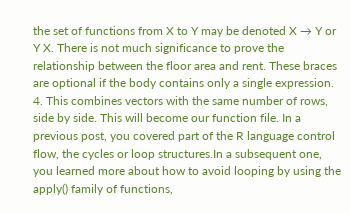the set of functions from X to Y may be denoted X → Y or Y X. There is not much significance to prove the relationship between the floor area and rent. These braces are optional if the body contains only a single expression. 4. This combines vectors with the same number of rows, side by side. This will become our function file. In a previous post, you covered part of the R language control flow, the cycles or loop structures.In a subsequent one, you learned more about how to avoid looping by using the apply() family of functions,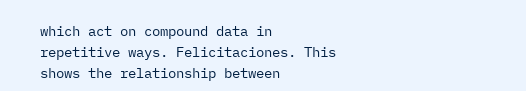which act on compound data in repetitive ways. Felicitaciones. This shows the relationship between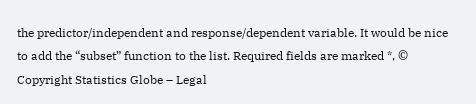the predictor/independent and response/dependent variable. It would be nice to add the “subset” function to the list. Required fields are marked *, © Copyright Statistics Globe – Legal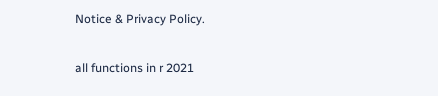Notice & Privacy Policy.

all functions in r 2021